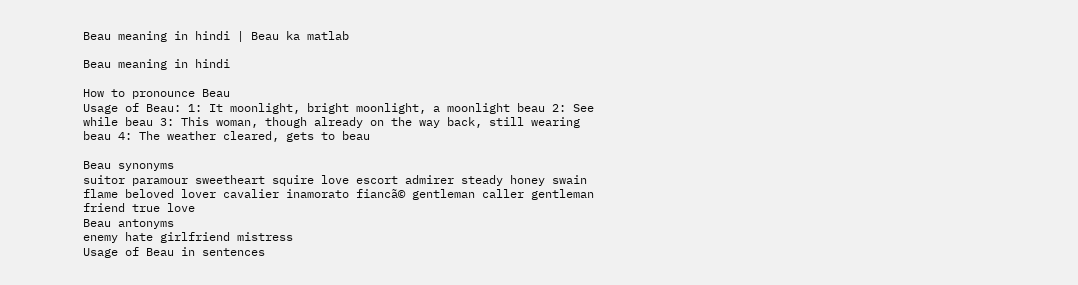Beau meaning in hindi | Beau ka matlab

Beau meaning in hindi

How to pronounce Beau
Usage of Beau: 1: It moonlight, bright moonlight, a moonlight beau 2: See while beau 3: This woman, though already on the way back, still wearing beau 4: The weather cleared, gets to beau

Beau synonyms
suitor paramour sweetheart squire love escort admirer steady honey swain flame beloved lover cavalier inamorato fiancã© gentleman caller gentleman friend true love
Beau antonyms
enemy hate girlfriend mistress
Usage of Beau in sentences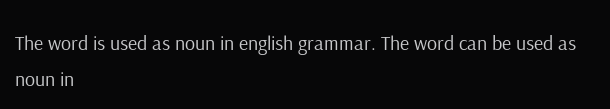The word is used as noun in english grammar. The word can be used as noun in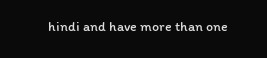hindi and have more than one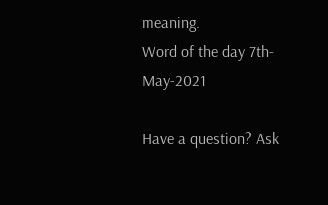meaning.
Word of the day 7th-May-2021

Have a question? Ask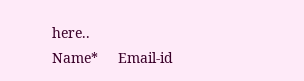here..
Name*     Email-id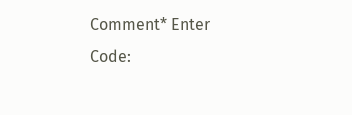Comment* Enter Code: